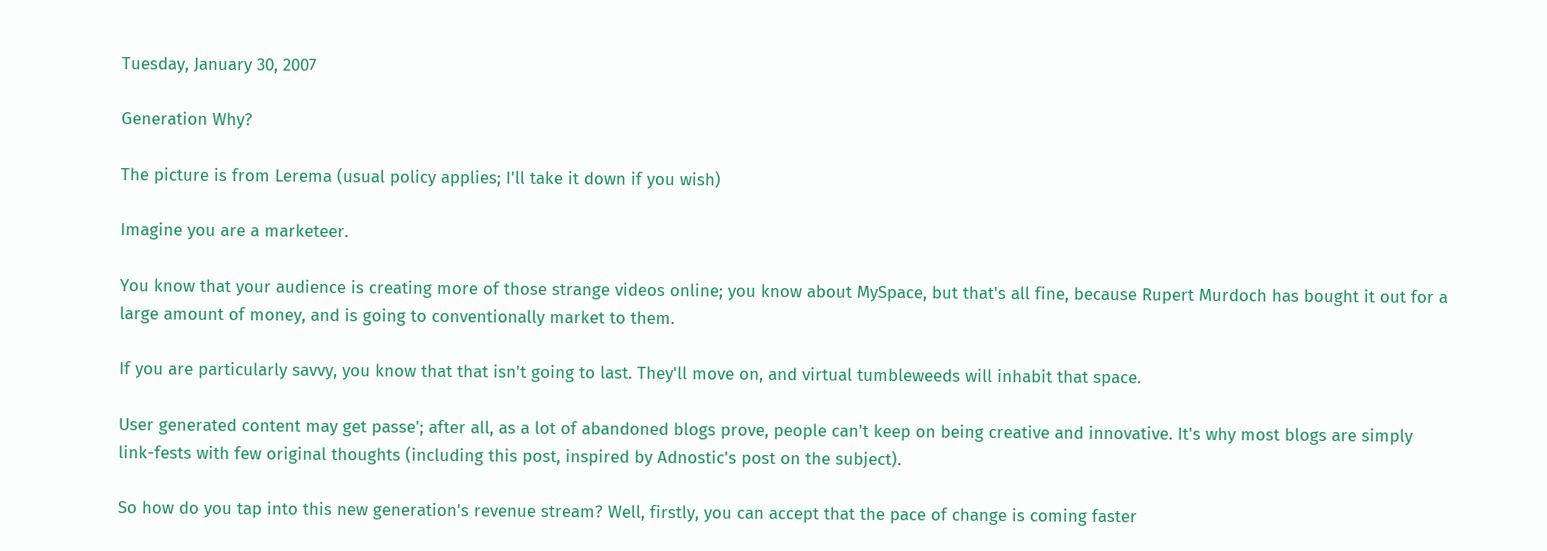Tuesday, January 30, 2007

Generation Why?

The picture is from Lerema (usual policy applies; I'll take it down if you wish)

Imagine you are a marketeer.

You know that your audience is creating more of those strange videos online; you know about MySpace, but that's all fine, because Rupert Murdoch has bought it out for a large amount of money, and is going to conventionally market to them.

If you are particularly savvy, you know that that isn't going to last. They'll move on, and virtual tumbleweeds will inhabit that space.

User generated content may get passe'; after all, as a lot of abandoned blogs prove, people can't keep on being creative and innovative. It's why most blogs are simply link-fests with few original thoughts (including this post, inspired by Adnostic's post on the subject).

So how do you tap into this new generation's revenue stream? Well, firstly, you can accept that the pace of change is coming faster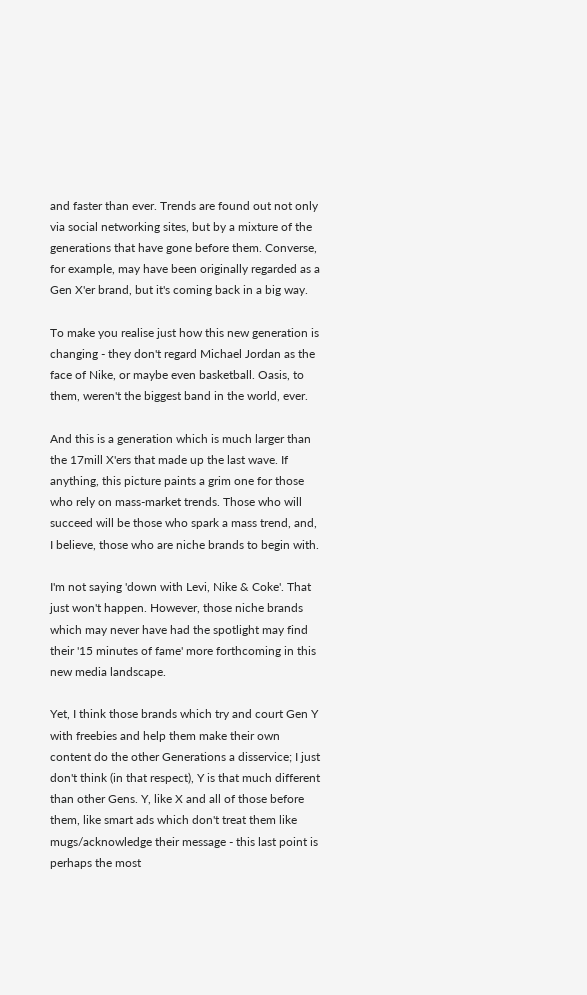and faster than ever. Trends are found out not only via social networking sites, but by a mixture of the generations that have gone before them. Converse, for example, may have been originally regarded as a Gen X'er brand, but it's coming back in a big way.

To make you realise just how this new generation is changing - they don't regard Michael Jordan as the face of Nike, or maybe even basketball. Oasis, to them, weren't the biggest band in the world, ever.

And this is a generation which is much larger than the 17mill X'ers that made up the last wave. If anything, this picture paints a grim one for those who rely on mass-market trends. Those who will succeed will be those who spark a mass trend, and, I believe, those who are niche brands to begin with.

I'm not saying 'down with Levi, Nike & Coke'. That just won't happen. However, those niche brands which may never have had the spotlight may find their '15 minutes of fame' more forthcoming in this new media landscape.

Yet, I think those brands which try and court Gen Y with freebies and help them make their own content do the other Generations a disservice; I just don't think (in that respect), Y is that much different than other Gens. Y, like X and all of those before them, like smart ads which don't treat them like mugs/acknowledge their message - this last point is perhaps the most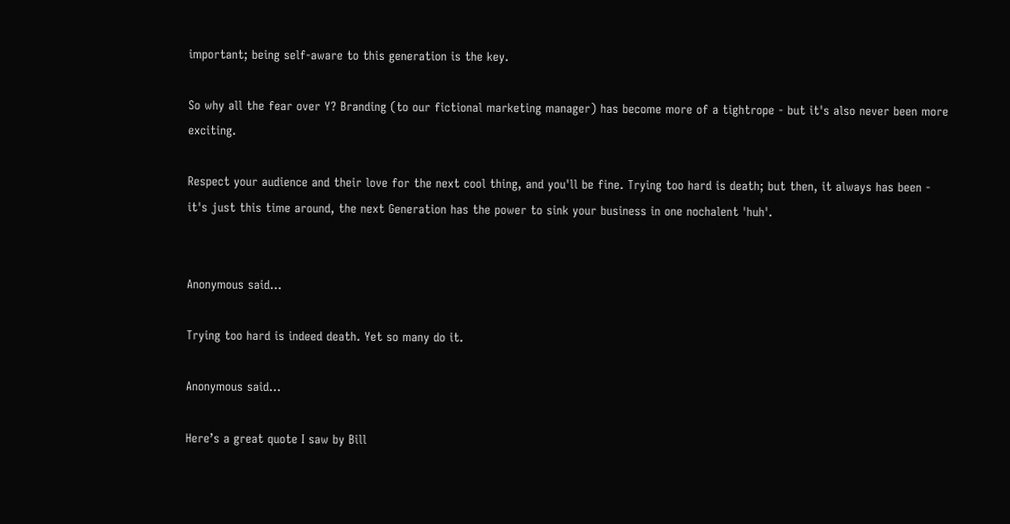important; being self-aware to this generation is the key.

So why all the fear over Y? Branding (to our fictional marketing manager) has become more of a tightrope - but it's also never been more exciting.

Respect your audience and their love for the next cool thing, and you'll be fine. Trying too hard is death; but then, it always has been - it's just this time around, the next Generation has the power to sink your business in one nochalent 'huh'.


Anonymous said...

Trying too hard is indeed death. Yet so many do it.

Anonymous said...

Here’s a great quote I saw by Bill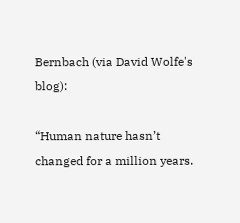Bernbach (via David Wolfe's blog):

“Human nature hasn’t changed for a million years.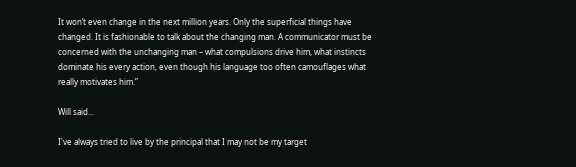It won’t even change in the next million years. Only the superficial things have changed. It is fashionable to talk about the changing man. A communicator must be concerned with the unchanging man – what compulsions drive him, what instincts dominate his every action, even though his language too often camouflages what really motivates him.”

Will said...

I've always tried to live by the principal that I may not be my target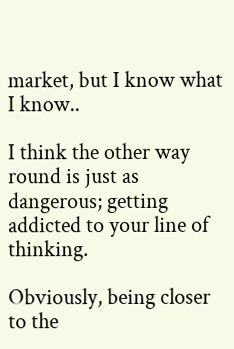market, but I know what I know..

I think the other way round is just as dangerous; getting addicted to your line of thinking.

Obviously, being closer to the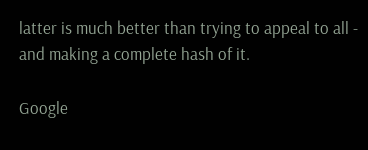latter is much better than trying to appeal to all - and making a complete hash of it.

Google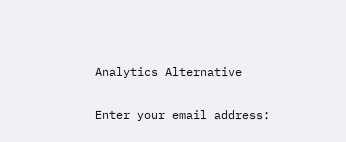Analytics Alternative

Enter your email address: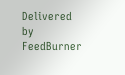Delivered by FeedBurner